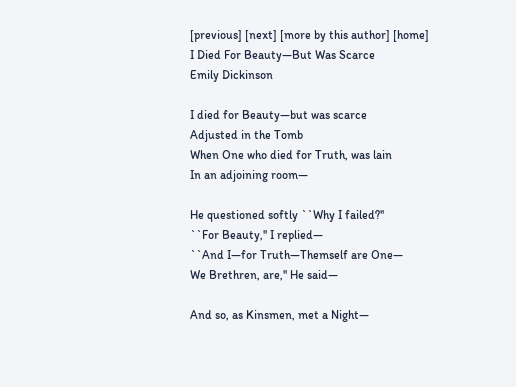[previous] [next] [more by this author] [home]
I Died For Beauty—But Was Scarce
Emily Dickinson

I died for Beauty—but was scarce
Adjusted in the Tomb
When One who died for Truth, was lain
In an adjoining room—

He questioned softly ``Why I failed?''
``For Beauty,'' I replied—
``And I—for Truth—Themself are One—
We Brethren, are,'' He said—

And so, as Kinsmen, met a Night—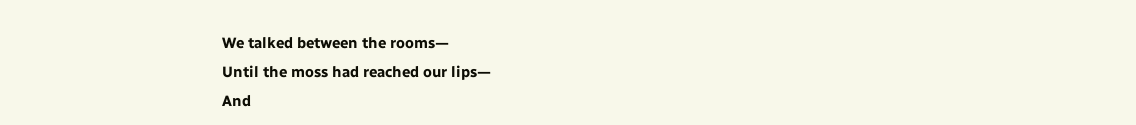We talked between the rooms—
Until the moss had reached our lips—
And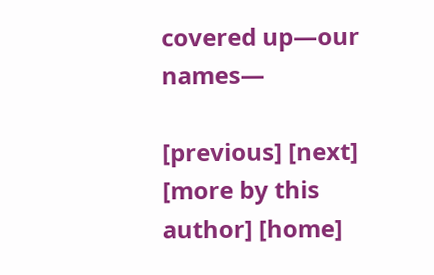covered up—our names—

[previous] [next] [more by this author] [home]